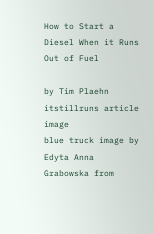How to Start a Diesel When it Runs Out of Fuel

by Tim Plaehn
itstillruns article image
blue truck image by Edyta Anna Grabowska from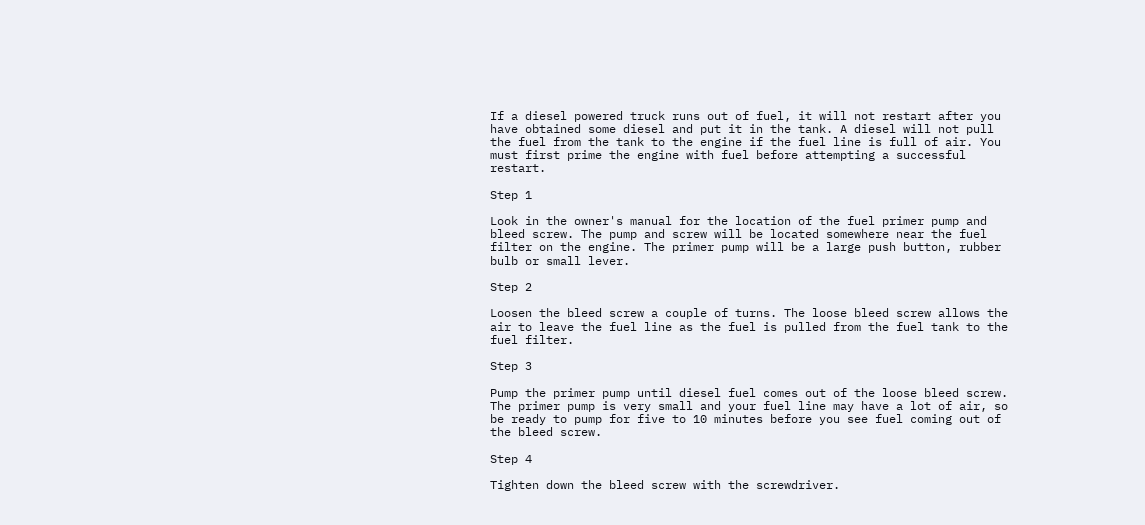If a diesel powered truck runs out of fuel, it will not restart after you have obtained some diesel and put it in the tank. A diesel will not pull the fuel from the tank to the engine if the fuel line is full of air. You must first prime the engine with fuel before attempting a successful restart.

Step 1

Look in the owner's manual for the location of the fuel primer pump and bleed screw. The pump and screw will be located somewhere near the fuel filter on the engine. The primer pump will be a large push button, rubber bulb or small lever.

Step 2

Loosen the bleed screw a couple of turns. The loose bleed screw allows the air to leave the fuel line as the fuel is pulled from the fuel tank to the fuel filter.

Step 3

Pump the primer pump until diesel fuel comes out of the loose bleed screw. The primer pump is very small and your fuel line may have a lot of air, so be ready to pump for five to 10 minutes before you see fuel coming out of the bleed screw.

Step 4

Tighten down the bleed screw with the screwdriver.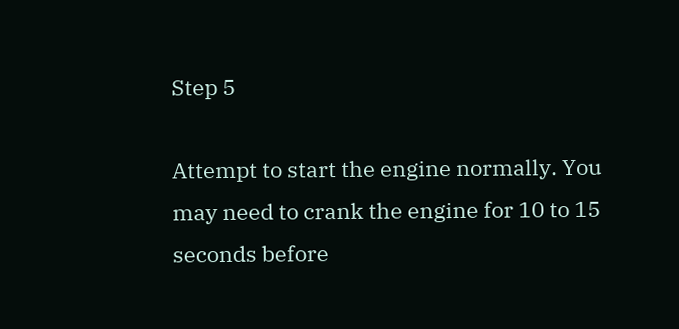Step 5

Attempt to start the engine normally. You may need to crank the engine for 10 to 15 seconds before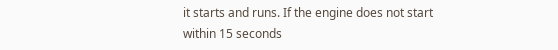it starts and runs. If the engine does not start within 15 seconds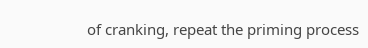of cranking, repeat the priming process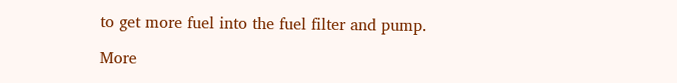to get more fuel into the fuel filter and pump.

More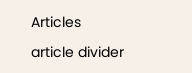Articles

article divider